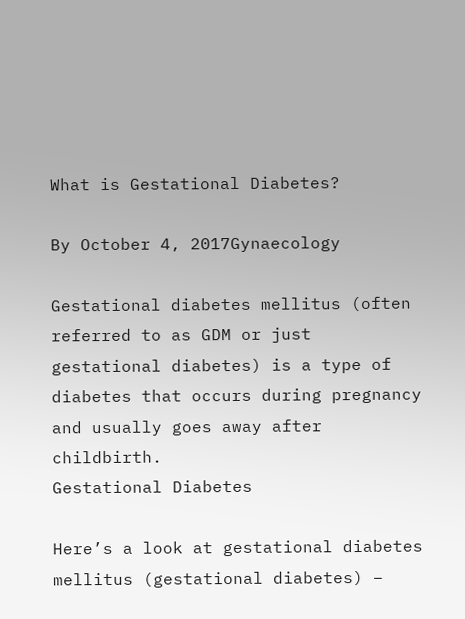What is Gestational Diabetes?

By October 4, 2017Gynaecology

Gestational diabetes mellitus (often referred to as GDM or just gestational diabetes) is a type of diabetes that occurs during pregnancy and usually goes away after childbirth.
Gestational Diabetes

Here’s a look at gestational diabetes mellitus (gestational diabetes) –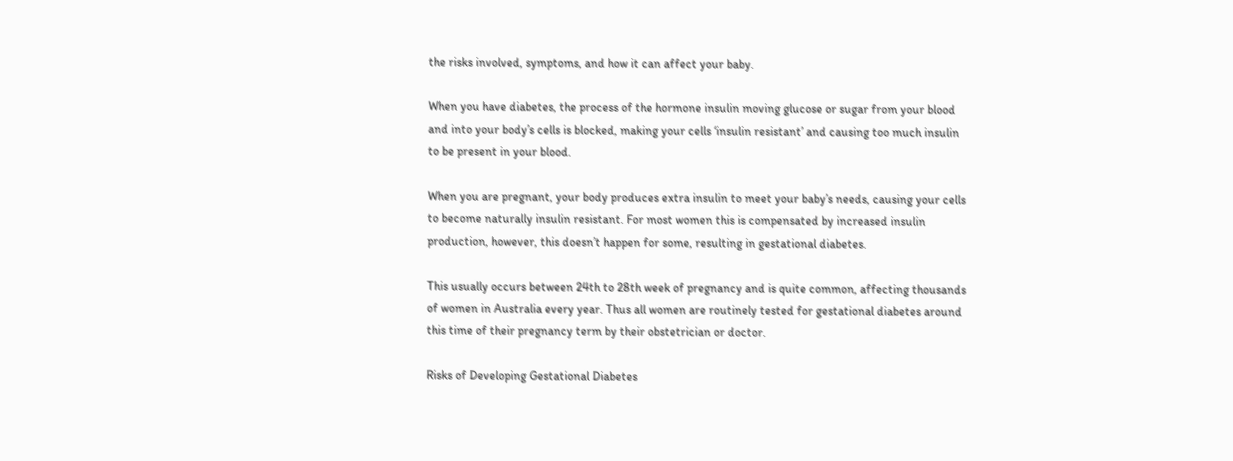the risks involved, symptoms, and how it can affect your baby.

When you have diabetes, the process of the hormone insulin moving glucose or sugar from your blood and into your body’s cells is blocked, making your cells ‘insulin resistant’ and causing too much insulin to be present in your blood.

When you are pregnant, your body produces extra insulin to meet your baby’s needs, causing your cells to become naturally insulin resistant. For most women this is compensated by increased insulin production, however, this doesn’t happen for some, resulting in gestational diabetes.

This usually occurs between 24th to 28th week of pregnancy and is quite common, affecting thousands of women in Australia every year. Thus all women are routinely tested for gestational diabetes around this time of their pregnancy term by their obstetrician or doctor.

Risks of Developing Gestational Diabetes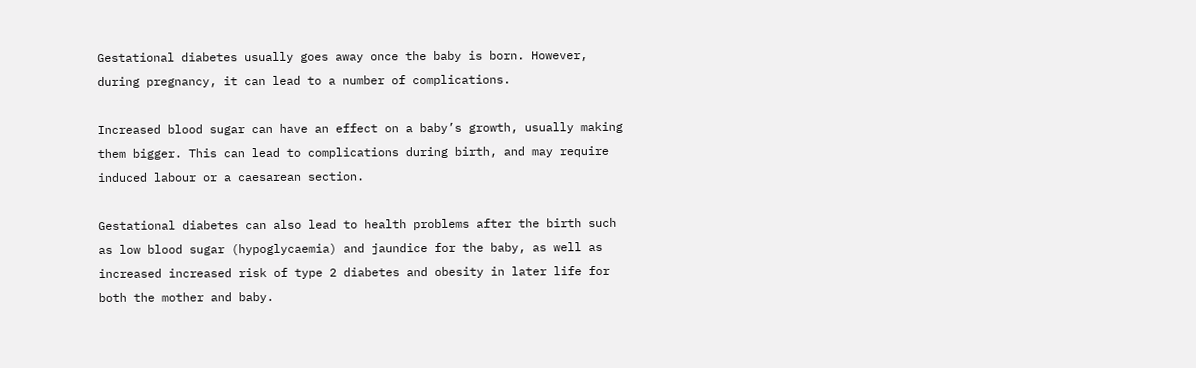Gestational diabetes usually goes away once the baby is born. However, during pregnancy, it can lead to a number of complications.

Increased blood sugar can have an effect on a baby’s growth, usually making them bigger. This can lead to complications during birth, and may require induced labour or a caesarean section.

Gestational diabetes can also lead to health problems after the birth such as low blood sugar (hypoglycaemia) and jaundice for the baby, as well as increased increased risk of type 2 diabetes and obesity in later life for both the mother and baby.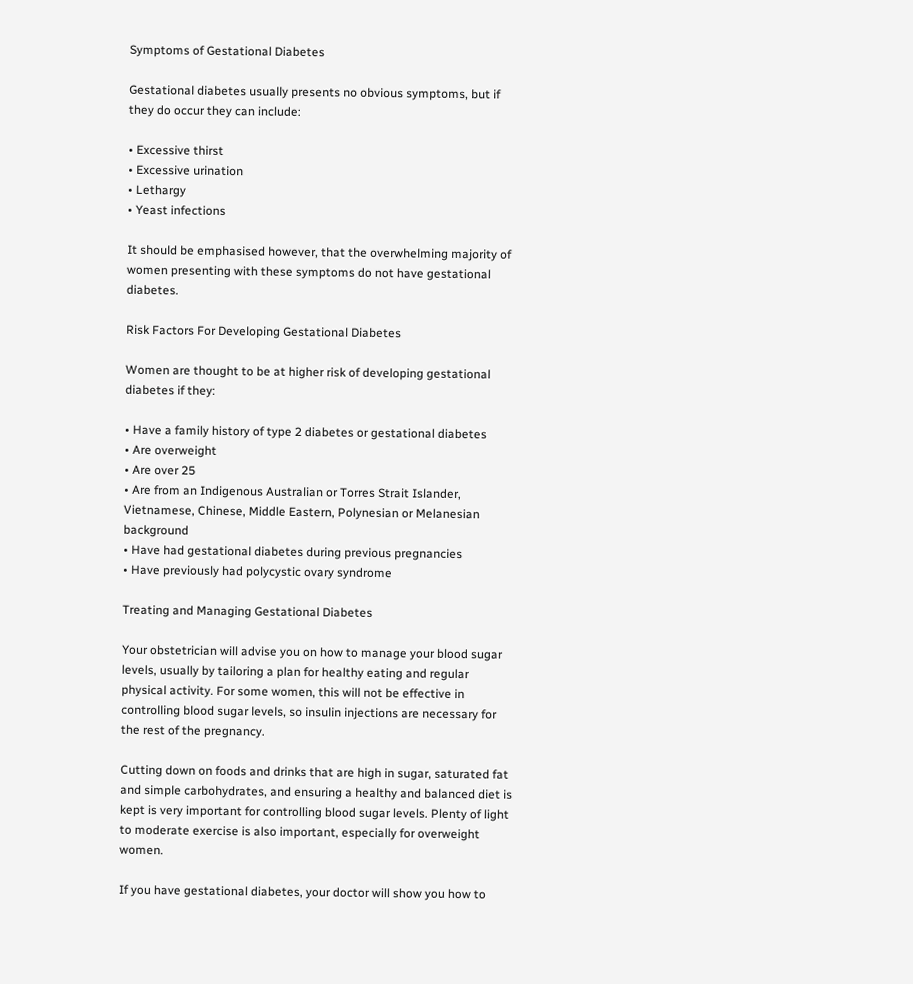Symptoms of Gestational Diabetes

Gestational diabetes usually presents no obvious symptoms, but if they do occur they can include:

• Excessive thirst
• Excessive urination
• Lethargy
• Yeast infections

It should be emphasised however, that the overwhelming majority of women presenting with these symptoms do not have gestational diabetes.

Risk Factors For Developing Gestational Diabetes

Women are thought to be at higher risk of developing gestational diabetes if they:

• Have a family history of type 2 diabetes or gestational diabetes
• Are overweight
• Are over 25
• Are from an Indigenous Australian or Torres Strait Islander, Vietnamese, Chinese, Middle Eastern, Polynesian or Melanesian background
• Have had gestational diabetes during previous pregnancies
• Have previously had polycystic ovary syndrome

Treating and Managing Gestational Diabetes

Your obstetrician will advise you on how to manage your blood sugar levels, usually by tailoring a plan for healthy eating and regular physical activity. For some women, this will not be effective in controlling blood sugar levels, so insulin injections are necessary for the rest of the pregnancy.

Cutting down on foods and drinks that are high in sugar, saturated fat and simple carbohydrates, and ensuring a healthy and balanced diet is kept is very important for controlling blood sugar levels. Plenty of light to moderate exercise is also important, especially for overweight women.

If you have gestational diabetes, your doctor will show you how to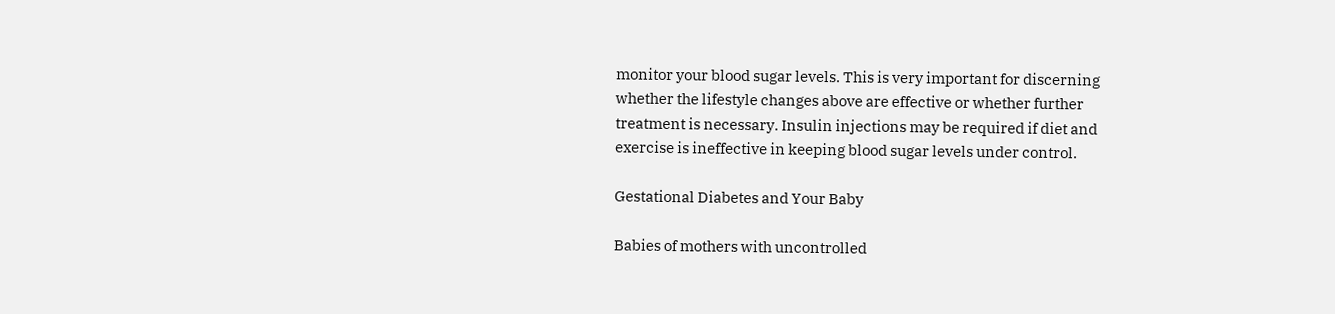monitor your blood sugar levels. This is very important for discerning whether the lifestyle changes above are effective or whether further treatment is necessary. Insulin injections may be required if diet and exercise is ineffective in keeping blood sugar levels under control.

Gestational Diabetes and Your Baby

Babies of mothers with uncontrolled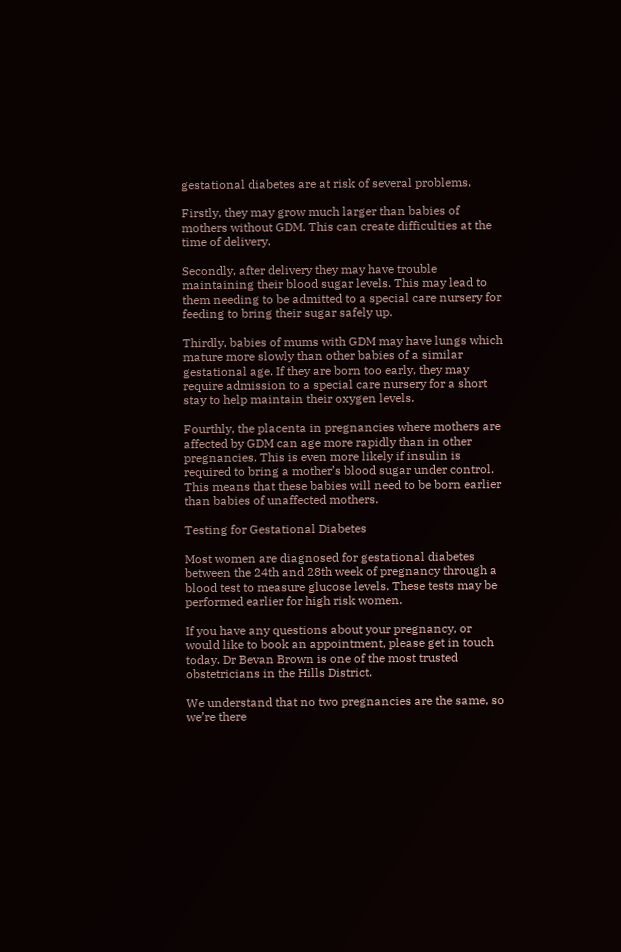gestational diabetes are at risk of several problems.

Firstly, they may grow much larger than babies of mothers without GDM. This can create difficulties at the time of delivery.

Secondly, after delivery they may have trouble maintaining their blood sugar levels. This may lead to them needing to be admitted to a special care nursery for feeding to bring their sugar safely up.

Thirdly, babies of mums with GDM may have lungs which mature more slowly than other babies of a similar gestational age. If they are born too early, they may require admission to a special care nursery for a short stay to help maintain their oxygen levels.

Fourthly, the placenta in pregnancies where mothers are affected by GDM can age more rapidly than in other pregnancies. This is even more likely if insulin is required to bring a mother’s blood sugar under control. This means that these babies will need to be born earlier than babies of unaffected mothers.

Testing for Gestational Diabetes

Most women are diagnosed for gestational diabetes between the 24th and 28th week of pregnancy through a blood test to measure glucose levels. These tests may be performed earlier for high risk women.

If you have any questions about your pregnancy, or would like to book an appointment, please get in touch today. Dr Bevan Brown is one of the most trusted obstetricians in the Hills District.

We understand that no two pregnancies are the same, so we’re there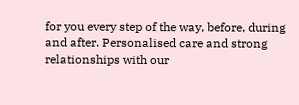for you every step of the way, before, during and after. Personalised care and strong relationships with our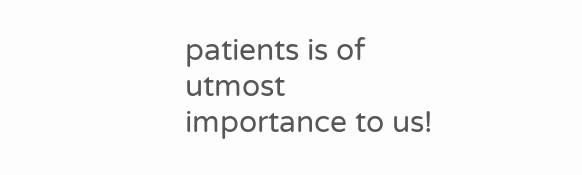patients is of utmost importance to us!